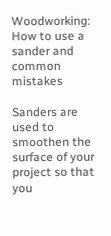Woodworking: How to use a sander and common mistakes

Sanders are used to smoothen the surface of your project so that you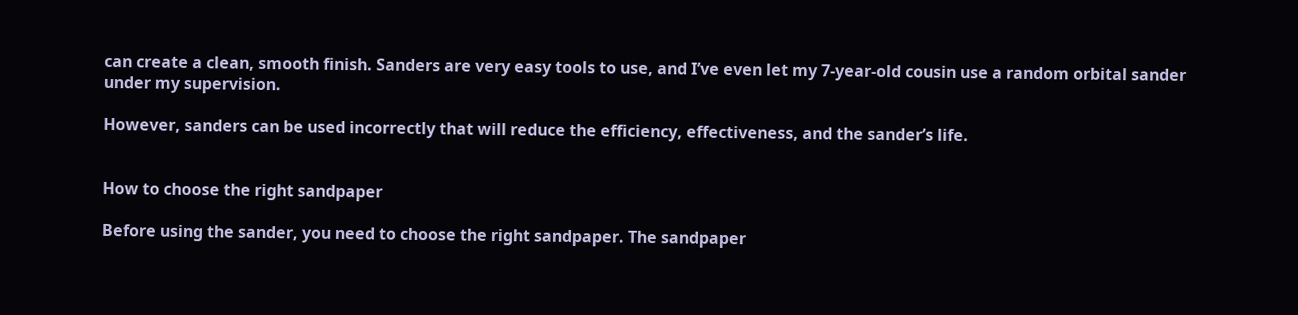can create a clean, smooth finish. Sanders are very easy tools to use, and I’ve even let my 7-year-old cousin use a random orbital sander under my supervision.

However, sanders can be used incorrectly that will reduce the efficiency, effectiveness, and the sander’s life.


How to choose the right sandpaper

Before using the sander, you need to choose the right sandpaper. The sandpaper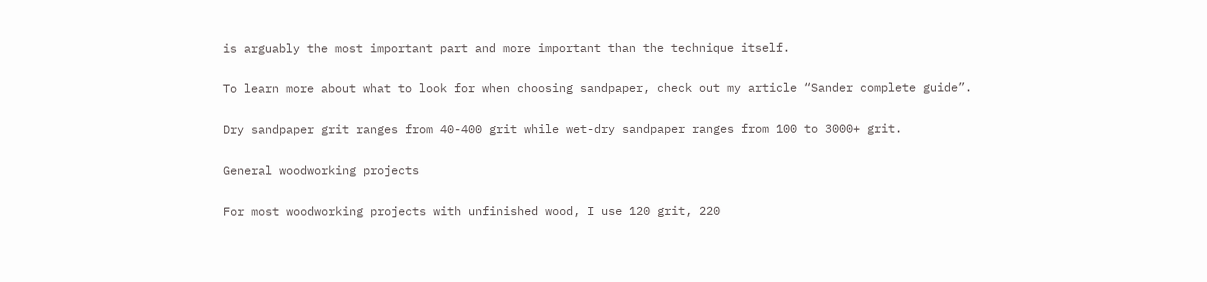is arguably the most important part and more important than the technique itself.

To learn more about what to look for when choosing sandpaper, check out my article “Sander complete guide”.

Dry sandpaper grit ranges from 40-400 grit while wet-dry sandpaper ranges from 100 to 3000+ grit.

General woodworking projects

For most woodworking projects with unfinished wood, I use 120 grit, 220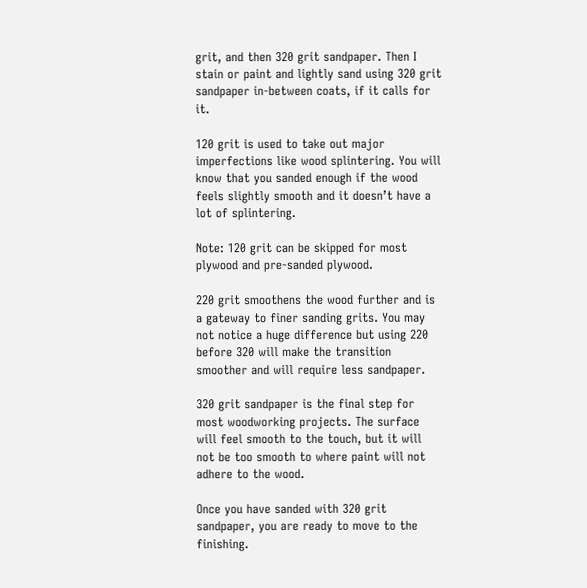grit, and then 320 grit sandpaper. Then I stain or paint and lightly sand using 320 grit sandpaper in-between coats, if it calls for it.

120 grit is used to take out major imperfections like wood splintering. You will know that you sanded enough if the wood feels slightly smooth and it doesn’t have a lot of splintering.

Note: 120 grit can be skipped for most plywood and pre-sanded plywood.

220 grit smoothens the wood further and is a gateway to finer sanding grits. You may not notice a huge difference but using 220 before 320 will make the transition smoother and will require less sandpaper.

320 grit sandpaper is the final step for most woodworking projects. The surface will feel smooth to the touch, but it will not be too smooth to where paint will not adhere to the wood.

Once you have sanded with 320 grit sandpaper, you are ready to move to the finishing.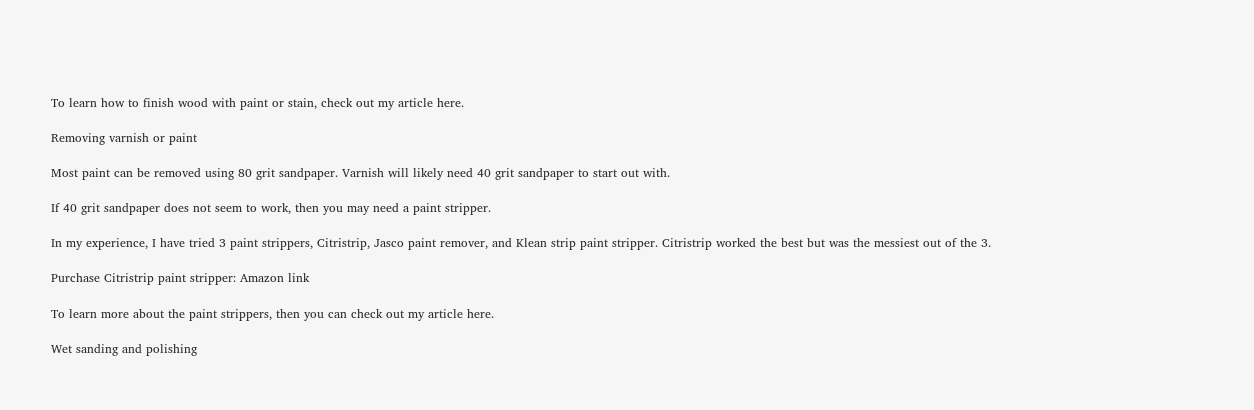To learn how to finish wood with paint or stain, check out my article here.

Removing varnish or paint

Most paint can be removed using 80 grit sandpaper. Varnish will likely need 40 grit sandpaper to start out with.

If 40 grit sandpaper does not seem to work, then you may need a paint stripper.

In my experience, I have tried 3 paint strippers, Citristrip, Jasco paint remover, and Klean strip paint stripper. Citristrip worked the best but was the messiest out of the 3.

Purchase Citristrip paint stripper: Amazon link

To learn more about the paint strippers, then you can check out my article here.

Wet sanding and polishing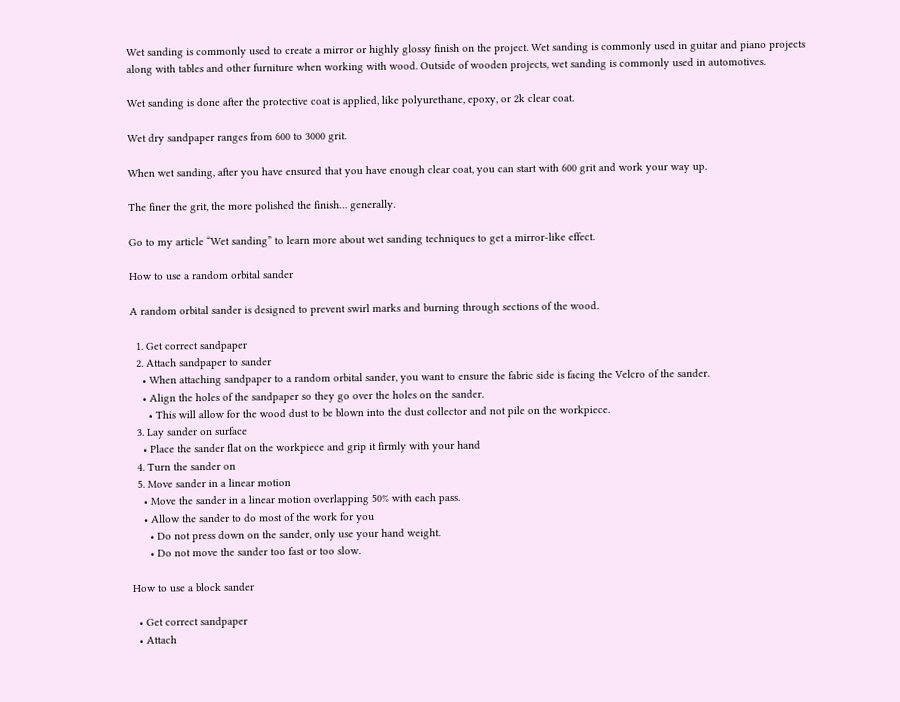Wet sanding is commonly used to create a mirror or highly glossy finish on the project. Wet sanding is commonly used in guitar and piano projects along with tables and other furniture when working with wood. Outside of wooden projects, wet sanding is commonly used in automotives.

Wet sanding is done after the protective coat is applied, like polyurethane, epoxy, or 2k clear coat.

Wet dry sandpaper ranges from 600 to 3000 grit.

When wet sanding, after you have ensured that you have enough clear coat, you can start with 600 grit and work your way up.

The finer the grit, the more polished the finish… generally.

Go to my article “Wet sanding” to learn more about wet sanding techniques to get a mirror-like effect.

How to use a random orbital sander

A random orbital sander is designed to prevent swirl marks and burning through sections of the wood.

  1. Get correct sandpaper
  2. Attach sandpaper to sander
    • When attaching sandpaper to a random orbital sander, you want to ensure the fabric side is facing the Velcro of the sander.
    • Align the holes of the sandpaper so they go over the holes on the sander.
      • This will allow for the wood dust to be blown into the dust collector and not pile on the workpiece.
  3. Lay sander on surface
    • Place the sander flat on the workpiece and grip it firmly with your hand
  4. Turn the sander on
  5. Move sander in a linear motion
    • Move the sander in a linear motion overlapping 50% with each pass.
    • Allow the sander to do most of the work for you
      • Do not press down on the sander, only use your hand weight.
      • Do not move the sander too fast or too slow.

How to use a block sander

  • Get correct sandpaper
  • Attach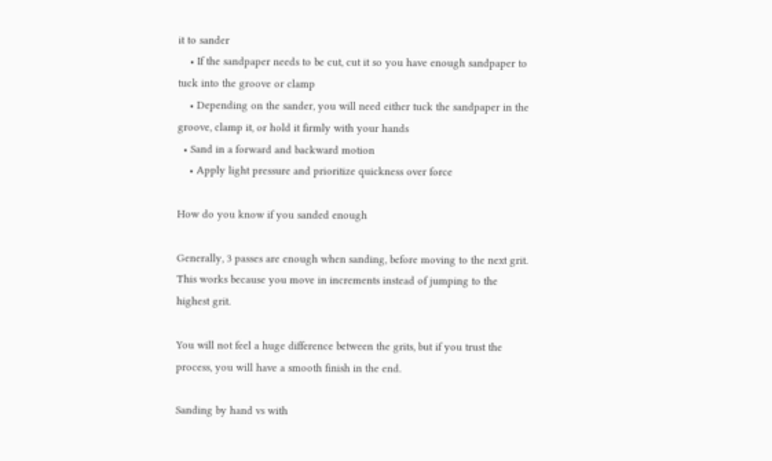it to sander
    • If the sandpaper needs to be cut, cut it so you have enough sandpaper to tuck into the groove or clamp
    • Depending on the sander, you will need either tuck the sandpaper in the groove, clamp it, or hold it firmly with your hands
  • Sand in a forward and backward motion
    • Apply light pressure and prioritize quickness over force

How do you know if you sanded enough

Generally, 3 passes are enough when sanding, before moving to the next grit. This works because you move in increments instead of jumping to the highest grit.

You will not feel a huge difference between the grits, but if you trust the process, you will have a smooth finish in the end.

Sanding by hand vs with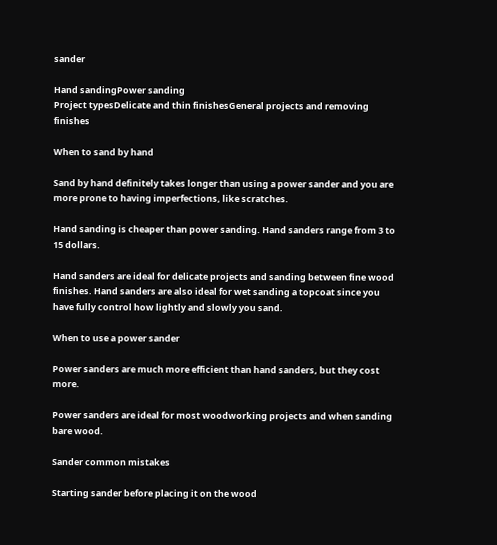sander

Hand sandingPower sanding
Project typesDelicate and thin finishesGeneral projects and removing finishes

When to sand by hand

Sand by hand definitely takes longer than using a power sander and you are more prone to having imperfections, like scratches.

Hand sanding is cheaper than power sanding. Hand sanders range from 3 to 15 dollars.

Hand sanders are ideal for delicate projects and sanding between fine wood finishes. Hand sanders are also ideal for wet sanding a topcoat since you have fully control how lightly and slowly you sand.

When to use a power sander

Power sanders are much more efficient than hand sanders, but they cost more.

Power sanders are ideal for most woodworking projects and when sanding bare wood.

Sander common mistakes

Starting sander before placing it on the wood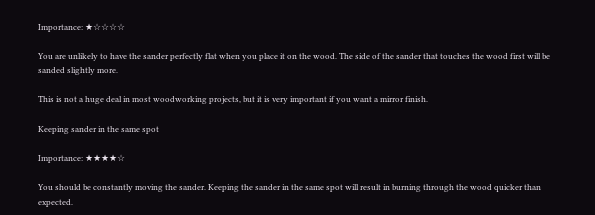Importance: ★☆☆☆☆

You are unlikely to have the sander perfectly flat when you place it on the wood. The side of the sander that touches the wood first will be sanded slightly more.

This is not a huge deal in most woodworking projects, but it is very important if you want a mirror finish.

Keeping sander in the same spot

Importance: ★★★★☆

You should be constantly moving the sander. Keeping the sander in the same spot will result in burning through the wood quicker than expected.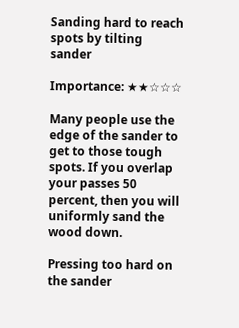Sanding hard to reach spots by tilting sander

Importance: ★★☆☆☆

Many people use the edge of the sander to get to those tough spots. If you overlap your passes 50 percent, then you will uniformly sand the wood down.

Pressing too hard on the sander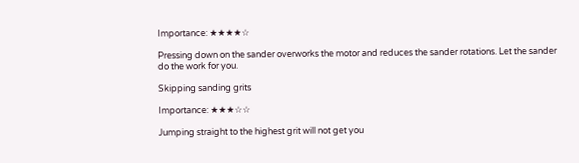Importance: ★★★★☆

Pressing down on the sander overworks the motor and reduces the sander rotations. Let the sander do the work for you.

Skipping sanding grits

Importance: ★★★☆☆

Jumping straight to the highest grit will not get you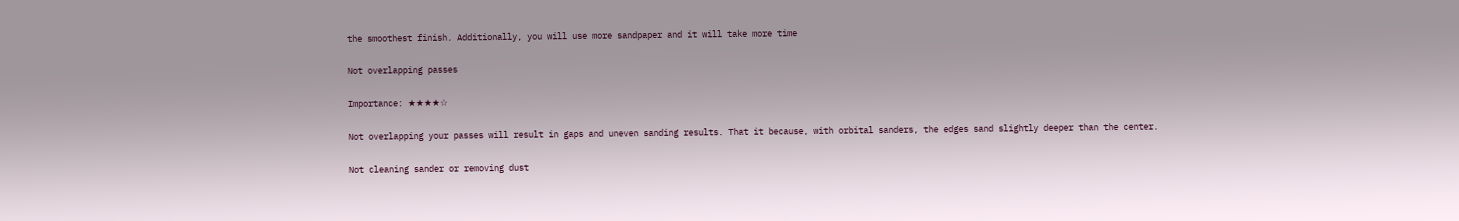the smoothest finish. Additionally, you will use more sandpaper and it will take more time

Not overlapping passes

Importance: ★★★★☆

Not overlapping your passes will result in gaps and uneven sanding results. That it because, with orbital sanders, the edges sand slightly deeper than the center.

Not cleaning sander or removing dust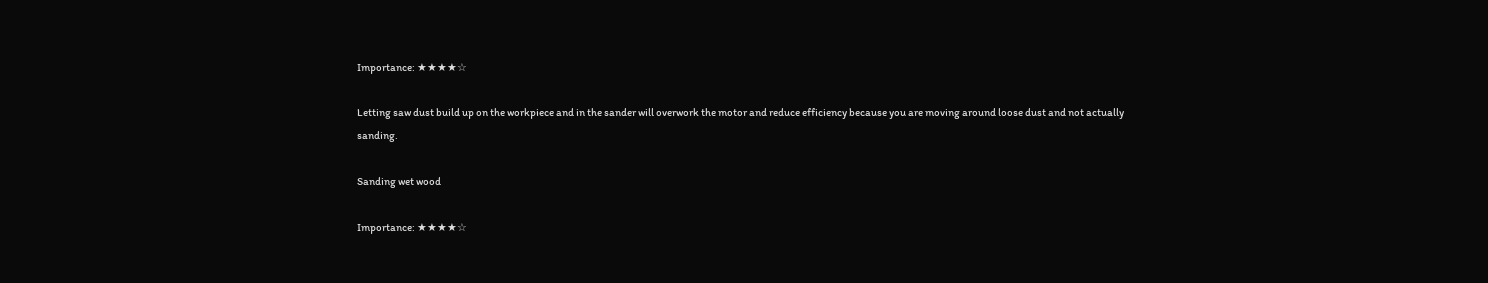Importance: ★★★★☆

Letting saw dust build up on the workpiece and in the sander will overwork the motor and reduce efficiency because you are moving around loose dust and not actually sanding.

Sanding wet wood

Importance: ★★★★☆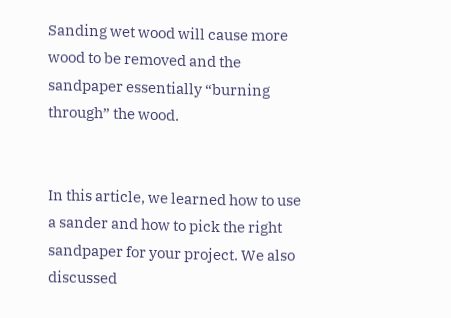Sanding wet wood will cause more wood to be removed and the sandpaper essentially “burning through” the wood.


In this article, we learned how to use a sander and how to pick the right sandpaper for your project. We also discussed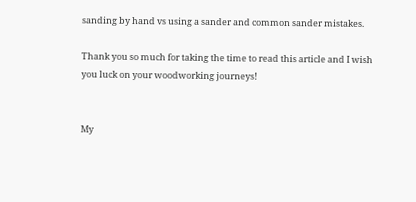sanding by hand vs using a sander and common sander mistakes.

Thank you so much for taking the time to read this article and I wish you luck on your woodworking journeys!


My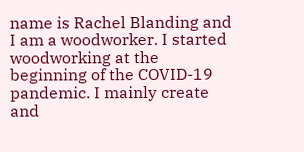name is Rachel Blanding and I am a woodworker. I started woodworking at the beginning of the COVID-19 pandemic. I mainly create and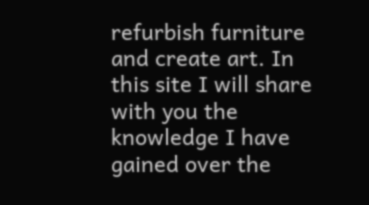refurbish furniture and create art. In this site I will share with you the knowledge I have gained over the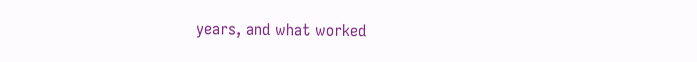years, and what worked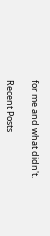for me and what didn't.

Recent Posts